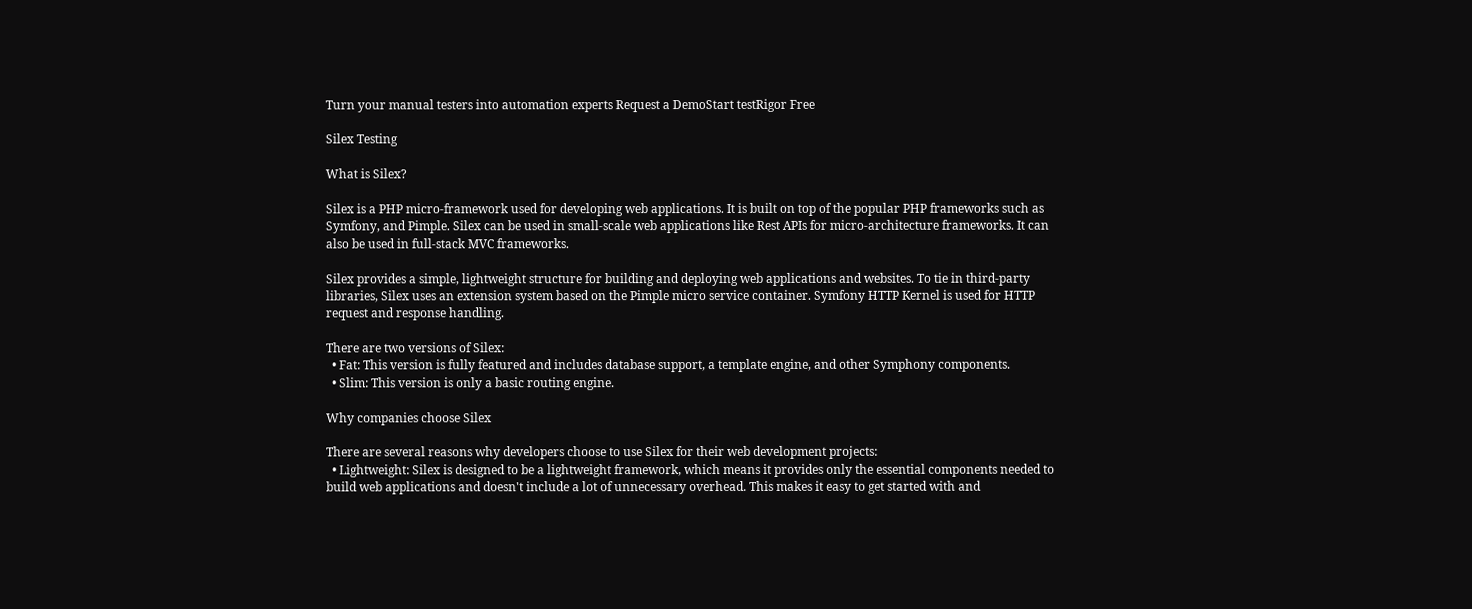Turn your manual testers into automation experts Request a DemoStart testRigor Free

Silex Testing

What is Silex?

Silex is a PHP micro-framework used for developing web applications. It is built on top of the popular PHP frameworks such as Symfony, and Pimple. Silex can be used in small-scale web applications like Rest APIs for micro-architecture frameworks. It can also be used in full-stack MVC frameworks.

Silex provides a simple, lightweight structure for building and deploying web applications and websites. To tie in third-party libraries, Silex uses an extension system based on the Pimple micro service container. Symfony HTTP Kernel is used for HTTP request and response handling.

There are two versions of Silex:
  • Fat: This version is fully featured and includes database support, a template engine, and other Symphony components.
  • Slim: This version is only a basic routing engine.

Why companies choose Silex

There are several reasons why developers choose to use Silex for their web development projects:
  • Lightweight: Silex is designed to be a lightweight framework, which means it provides only the essential components needed to build web applications and doesn't include a lot of unnecessary overhead. This makes it easy to get started with and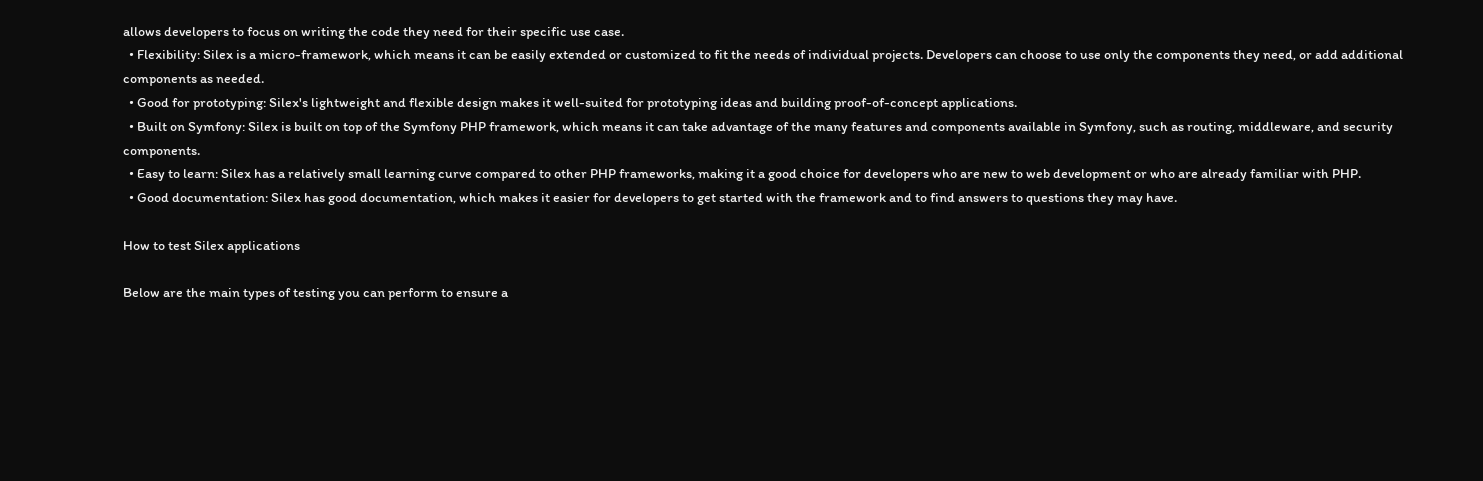allows developers to focus on writing the code they need for their specific use case.
  • Flexibility: Silex is a micro-framework, which means it can be easily extended or customized to fit the needs of individual projects. Developers can choose to use only the components they need, or add additional components as needed.
  • Good for prototyping: Silex's lightweight and flexible design makes it well-suited for prototyping ideas and building proof-of-concept applications.
  • Built on Symfony: Silex is built on top of the Symfony PHP framework, which means it can take advantage of the many features and components available in Symfony, such as routing, middleware, and security components.
  • Easy to learn: Silex has a relatively small learning curve compared to other PHP frameworks, making it a good choice for developers who are new to web development or who are already familiar with PHP.
  • Good documentation: Silex has good documentation, which makes it easier for developers to get started with the framework and to find answers to questions they may have.

How to test Silex applications

Below are the main types of testing you can perform to ensure a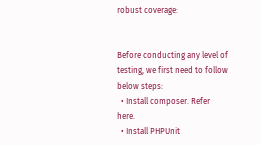robust coverage:


Before conducting any level of testing, we first need to follow below steps:
  • Install composer. Refer here.
  • Install PHPUnit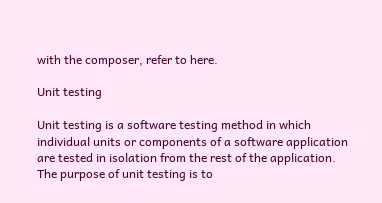with the composer, refer to here.

Unit testing

Unit testing is a software testing method in which individual units or components of a software application are tested in isolation from the rest of the application. The purpose of unit testing is to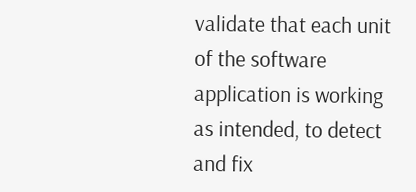validate that each unit of the software application is working as intended, to detect and fix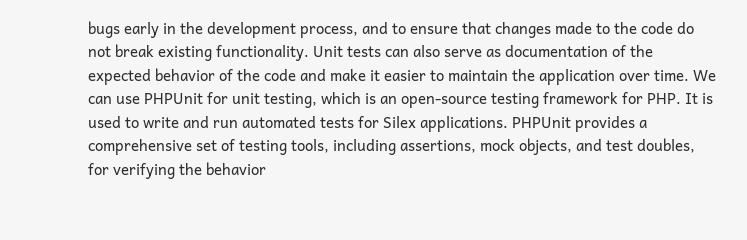bugs early in the development process, and to ensure that changes made to the code do not break existing functionality. Unit tests can also serve as documentation of the expected behavior of the code and make it easier to maintain the application over time. We can use PHPUnit for unit testing, which is an open-source testing framework for PHP. It is used to write and run automated tests for Silex applications. PHPUnit provides a comprehensive set of testing tools, including assertions, mock objects, and test doubles, for verifying the behavior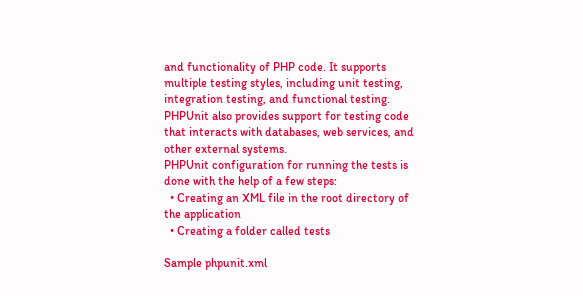and functionality of PHP code. It supports multiple testing styles, including unit testing, integration testing, and functional testing. PHPUnit also provides support for testing code that interacts with databases, web services, and other external systems.
PHPUnit configuration for running the tests is done with the help of a few steps:
  • Creating an XML file in the root directory of the application
  • Creating a folder called tests

Sample phpunit.xml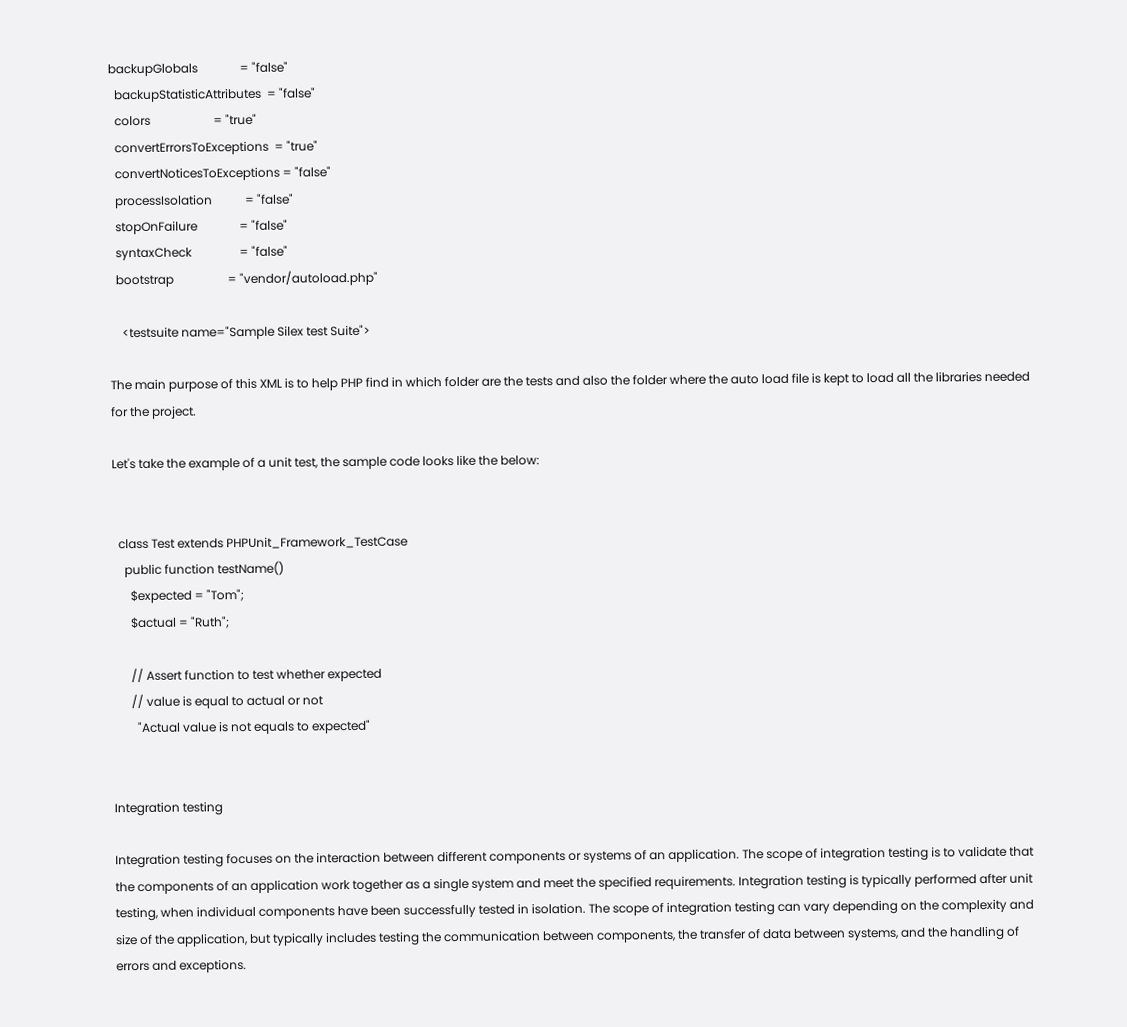backupGlobals              = "false"
  backupStatisticAttributes  = "false"
  colors                     = "true"
  convertErrorsToExceptions  = "true"
  convertNoticesToExceptions = "false"
  processIsolation           = "false"
  stopOnFailure              = "false"
  syntaxCheck                = "false"
  bootstrap                  = "vendor/autoload.php"

    <testsuite name="Sample Silex test Suite">

The main purpose of this XML is to help PHP find in which folder are the tests and also the folder where the auto load file is kept to load all the libraries needed for the project.

Let's take the example of a unit test, the sample code looks like the below:


  class Test extends PHPUnit_Framework_TestCase
    public function testName()
      $expected = "Tom";
      $actual = "Ruth";

      // Assert function to test whether expected
      // value is equal to actual or not
        "Actual value is not equals to expected"


Integration testing

Integration testing focuses on the interaction between different components or systems of an application. The scope of integration testing is to validate that the components of an application work together as a single system and meet the specified requirements. Integration testing is typically performed after unit testing, when individual components have been successfully tested in isolation. The scope of integration testing can vary depending on the complexity and size of the application, but typically includes testing the communication between components, the transfer of data between systems, and the handling of errors and exceptions.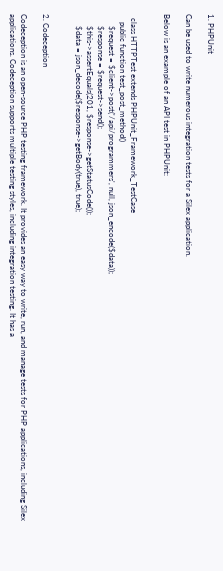1. PHPUnit

Can be used to write numerous integration tests for a Silex application.

Below is an example of an API test in PHPUnit:


  class HTTPTest extends PHPUnit_Framework_TestCase
    public function test_post_method()
      $request = $client->post('/api/programmers', null, json_encode($data));
      $response = $request->send();
      $this->assertEquals(201, $response->getStatusCode());
      $data = json_decode($response->getBody(true), true);


2. Codeception

Codeception is an open-source PHP testing framework. It provides an easy way to write, run, and manage tests for PHP applications, including Silex applications. Codeception supports multiple testing styles, including integration testing. It has a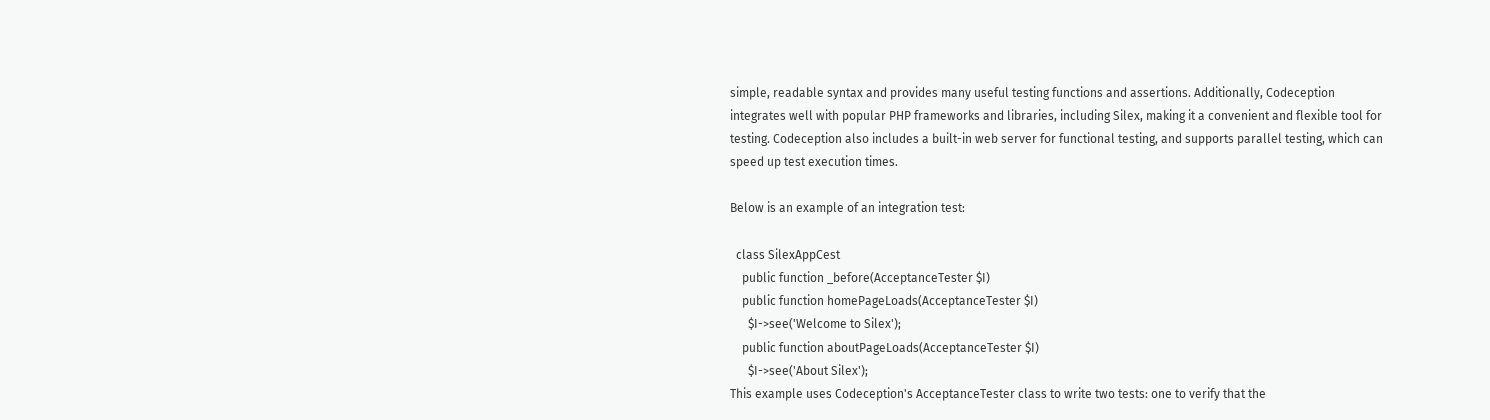simple, readable syntax and provides many useful testing functions and assertions. Additionally, Codeception integrates well with popular PHP frameworks and libraries, including Silex, making it a convenient and flexible tool for testing. Codeception also includes a built-in web server for functional testing, and supports parallel testing, which can speed up test execution times.

Below is an example of an integration test:

  class SilexAppCest
    public function _before(AcceptanceTester $I)
    public function homePageLoads(AcceptanceTester $I)
      $I->see('Welcome to Silex');
    public function aboutPageLoads(AcceptanceTester $I)
      $I->see('About Silex');
This example uses Codeception's AcceptanceTester class to write two tests: one to verify that the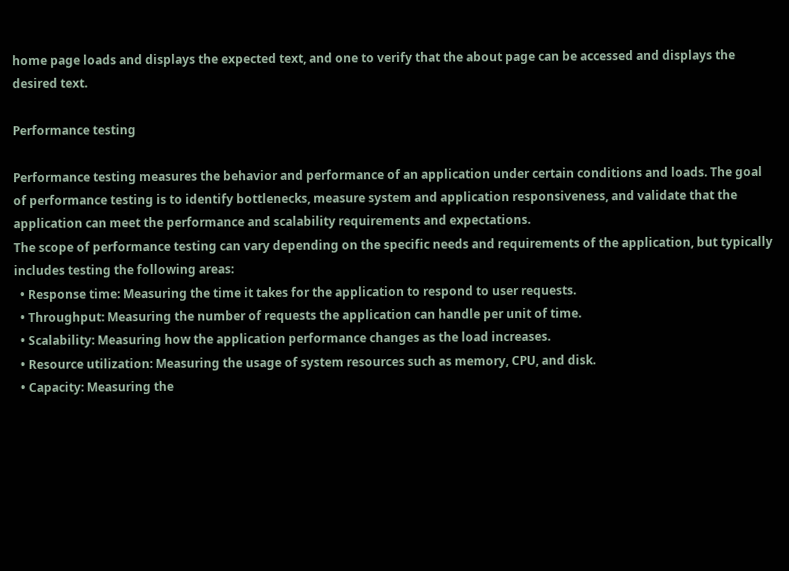home page loads and displays the expected text, and one to verify that the about page can be accessed and displays the desired text.

Performance testing

Performance testing measures the behavior and performance of an application under certain conditions and loads. The goal of performance testing is to identify bottlenecks, measure system and application responsiveness, and validate that the application can meet the performance and scalability requirements and expectations.
The scope of performance testing can vary depending on the specific needs and requirements of the application, but typically includes testing the following areas:
  • Response time: Measuring the time it takes for the application to respond to user requests.
  • Throughput: Measuring the number of requests the application can handle per unit of time.
  • Scalability: Measuring how the application performance changes as the load increases.
  • Resource utilization: Measuring the usage of system resources such as memory, CPU, and disk.
  • Capacity: Measuring the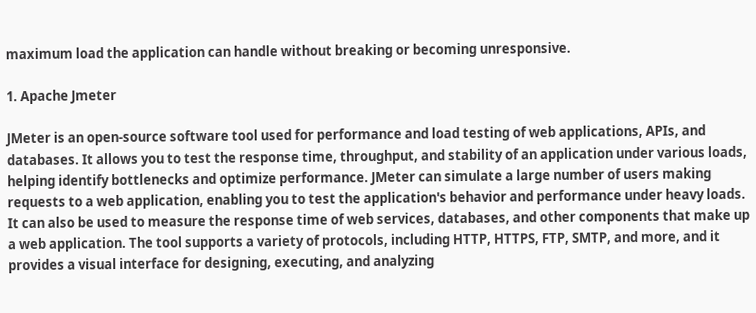maximum load the application can handle without breaking or becoming unresponsive.

1. Apache Jmeter

JMeter is an open-source software tool used for performance and load testing of web applications, APIs, and databases. It allows you to test the response time, throughput, and stability of an application under various loads, helping identify bottlenecks and optimize performance. JMeter can simulate a large number of users making requests to a web application, enabling you to test the application's behavior and performance under heavy loads. It can also be used to measure the response time of web services, databases, and other components that make up a web application. The tool supports a variety of protocols, including HTTP, HTTPS, FTP, SMTP, and more, and it provides a visual interface for designing, executing, and analyzing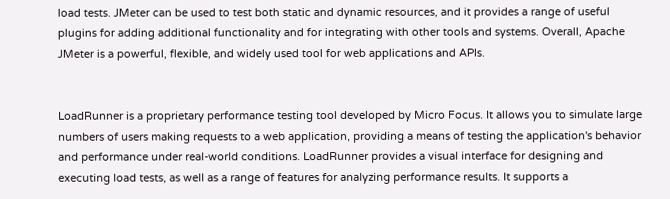load tests. JMeter can be used to test both static and dynamic resources, and it provides a range of useful plugins for adding additional functionality and for integrating with other tools and systems. Overall, Apache JMeter is a powerful, flexible, and widely used tool for web applications and APIs.


LoadRunner is a proprietary performance testing tool developed by Micro Focus. It allows you to simulate large numbers of users making requests to a web application, providing a means of testing the application's behavior and performance under real-world conditions. LoadRunner provides a visual interface for designing and executing load tests, as well as a range of features for analyzing performance results. It supports a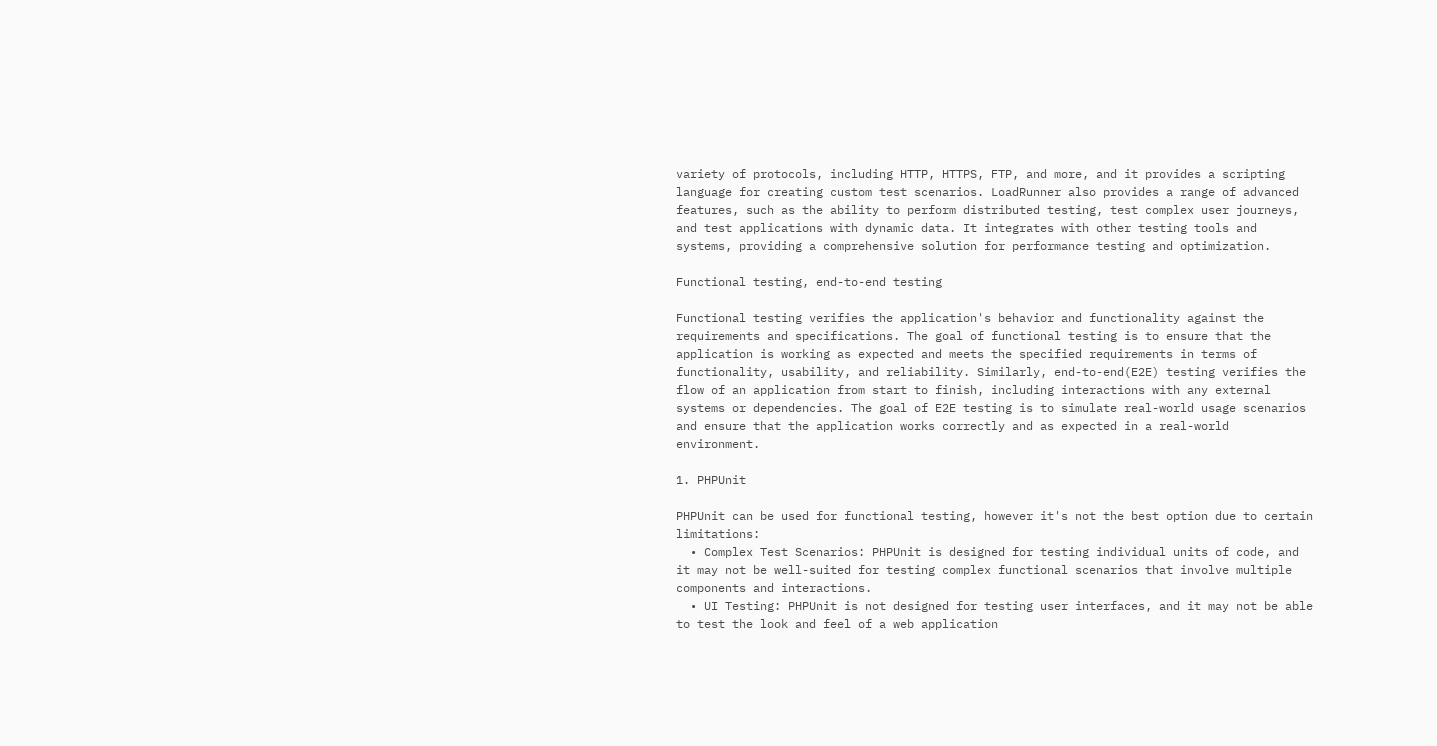variety of protocols, including HTTP, HTTPS, FTP, and more, and it provides a scripting language for creating custom test scenarios. LoadRunner also provides a range of advanced features, such as the ability to perform distributed testing, test complex user journeys, and test applications with dynamic data. It integrates with other testing tools and systems, providing a comprehensive solution for performance testing and optimization.

Functional testing, end-to-end testing

Functional testing verifies the application's behavior and functionality against the requirements and specifications. The goal of functional testing is to ensure that the application is working as expected and meets the specified requirements in terms of functionality, usability, and reliability. Similarly, end-to-end(E2E) testing verifies the flow of an application from start to finish, including interactions with any external systems or dependencies. The goal of E2E testing is to simulate real-world usage scenarios and ensure that the application works correctly and as expected in a real-world environment.

1. PHPUnit

PHPUnit can be used for functional testing, however it's not the best option due to certain limitations:
  • Complex Test Scenarios: PHPUnit is designed for testing individual units of code, and it may not be well-suited for testing complex functional scenarios that involve multiple components and interactions.
  • UI Testing: PHPUnit is not designed for testing user interfaces, and it may not be able to test the look and feel of a web application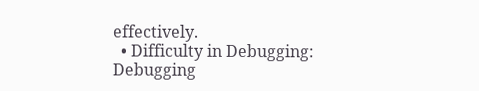effectively.
  • Difficulty in Debugging: Debugging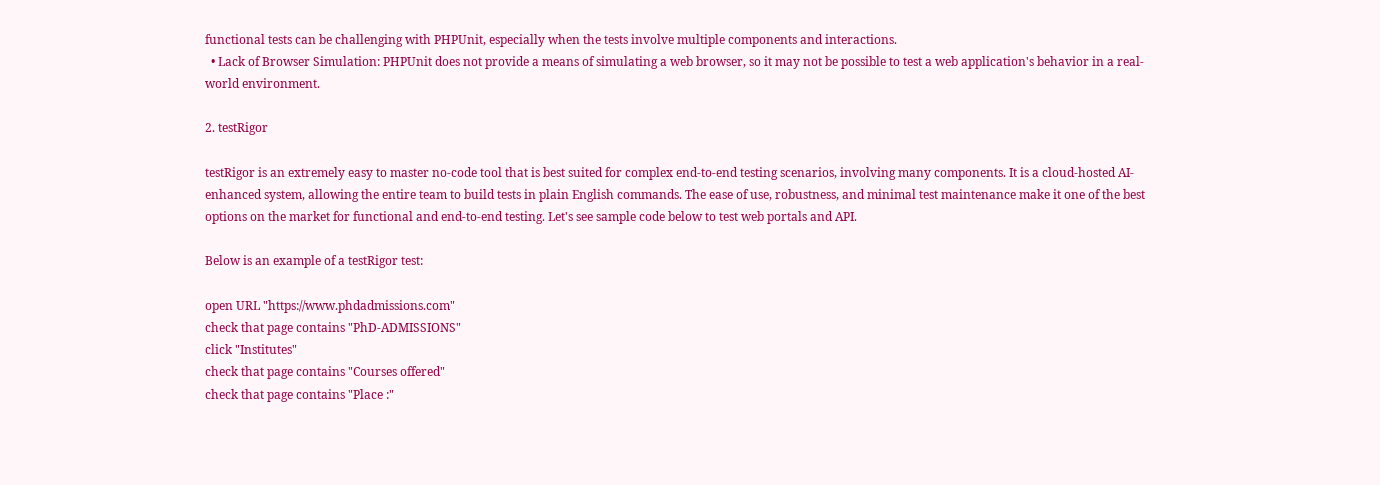functional tests can be challenging with PHPUnit, especially when the tests involve multiple components and interactions.
  • Lack of Browser Simulation: PHPUnit does not provide a means of simulating a web browser, so it may not be possible to test a web application's behavior in a real-world environment.

2. testRigor

testRigor is an extremely easy to master no-code tool that is best suited for complex end-to-end testing scenarios, involving many components. It is a cloud-hosted AI-enhanced system, allowing the entire team to build tests in plain English commands. The ease of use, robustness, and minimal test maintenance make it one of the best options on the market for functional and end-to-end testing. Let's see sample code below to test web portals and API.

Below is an example of a testRigor test:

open URL "https://www.phdadmissions.com"
check that page contains "PhD-ADMISSIONS"
click "Institutes"
check that page contains "Courses offered"
check that page contains "Place :"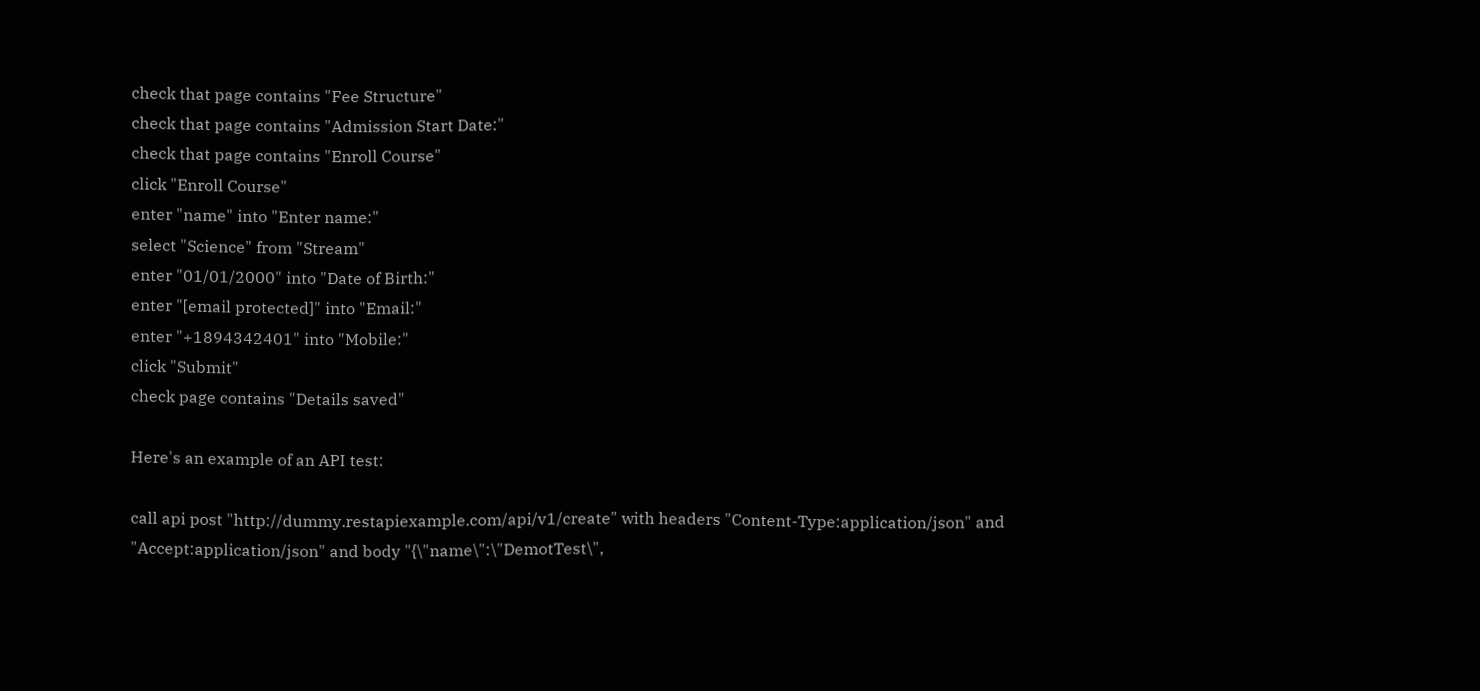check that page contains "Fee Structure"
check that page contains "Admission Start Date:"
check that page contains "Enroll Course"
click "Enroll Course"
enter "name" into "Enter name:"
select "Science" from "Stream"
enter "01/01/2000" into "Date of Birth:"
enter "[email protected]" into "Email:"
enter "+1894342401" into "Mobile:"
click "Submit"
check page contains "Details saved"

Here's an example of an API test:

call api post "http://dummy.restapiexample.com/api/v1/create" with headers "Content-Type:application/json" and "Accept:application/json" and body "{\"name\":\"DemotTest\",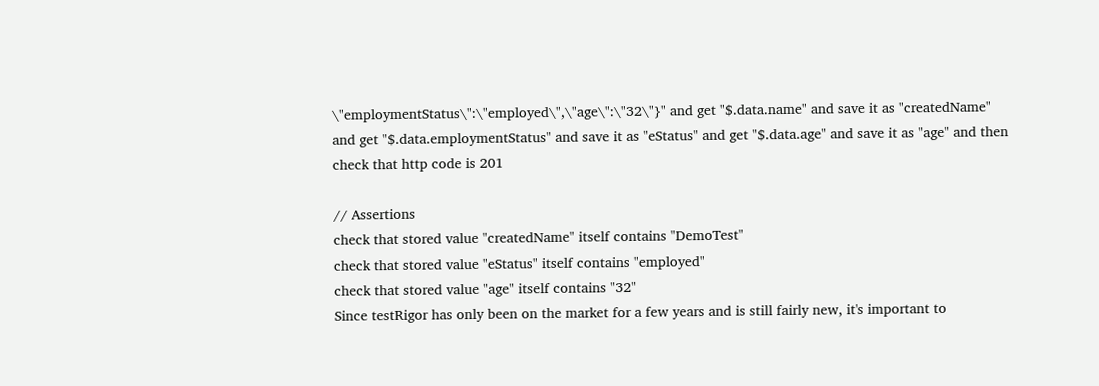\"employmentStatus\":\"employed\",\"age\":\"32\"}" and get "$.data.name" and save it as "createdName" and get "$.data.employmentStatus" and save it as "eStatus" and get "$.data.age" and save it as "age" and then check that http code is 201

// Assertions
check that stored value "createdName" itself contains "DemoTest"
check that stored value "eStatus" itself contains "employed"
check that stored value "age" itself contains "32"
Since testRigor has only been on the market for a few years and is still fairly new, it's important to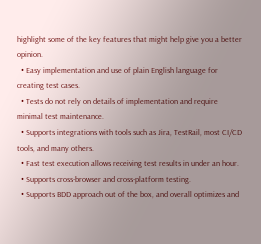highlight some of the key features that might help give you a better opinion.
  • Easy implementation and use of plain English language for creating test cases.
  • Tests do not rely on details of implementation and require minimal test maintenance.
  • Supports integrations with tools such as Jira, TestRail, most CI/CD tools, and many others.
  • Fast test execution allows receiving test results in under an hour.
  • Supports cross-browser and cross-platform testing.
  • Supports BDD approach out of the box, and overall optimizes and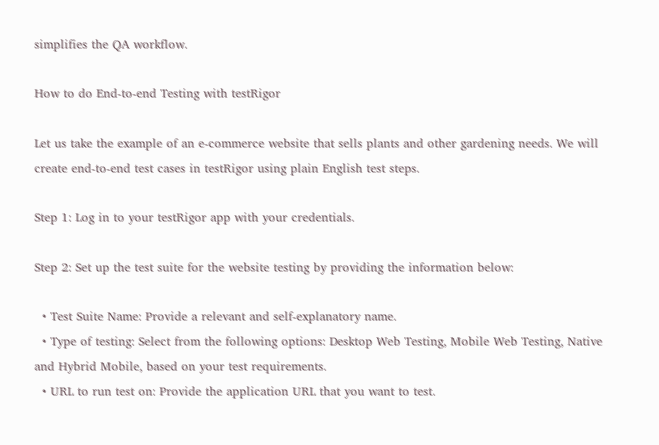simplifies the QA workflow.

How to do End-to-end Testing with testRigor

Let us take the example of an e-commerce website that sells plants and other gardening needs. We will create end-to-end test cases in testRigor using plain English test steps.

Step 1: Log in to your testRigor app with your credentials.

Step 2: Set up the test suite for the website testing by providing the information below:

  • Test Suite Name: Provide a relevant and self-explanatory name.
  • Type of testing: Select from the following options: Desktop Web Testing, Mobile Web Testing, Native and Hybrid Mobile, based on your test requirements.
  • URL to run test on: Provide the application URL that you want to test.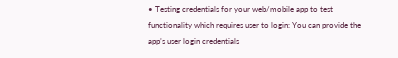• Testing credentials for your web/mobile app to test functionality which requires user to login: You can provide the app’s user login credentials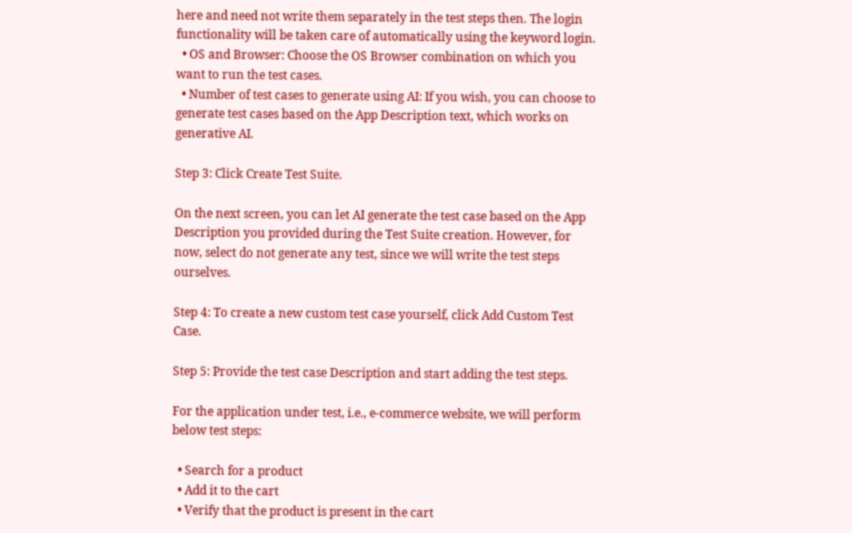here and need not write them separately in the test steps then. The login functionality will be taken care of automatically using the keyword login.
  • OS and Browser: Choose the OS Browser combination on which you want to run the test cases.
  • Number of test cases to generate using AI: If you wish, you can choose to generate test cases based on the App Description text, which works on generative AI.

Step 3: Click Create Test Suite.

On the next screen, you can let AI generate the test case based on the App Description you provided during the Test Suite creation. However, for now, select do not generate any test, since we will write the test steps ourselves.

Step 4: To create a new custom test case yourself, click Add Custom Test Case.

Step 5: Provide the test case Description and start adding the test steps.

For the application under test, i.e., e-commerce website, we will perform below test steps:

  • Search for a product
  • Add it to the cart
  • Verify that the product is present in the cart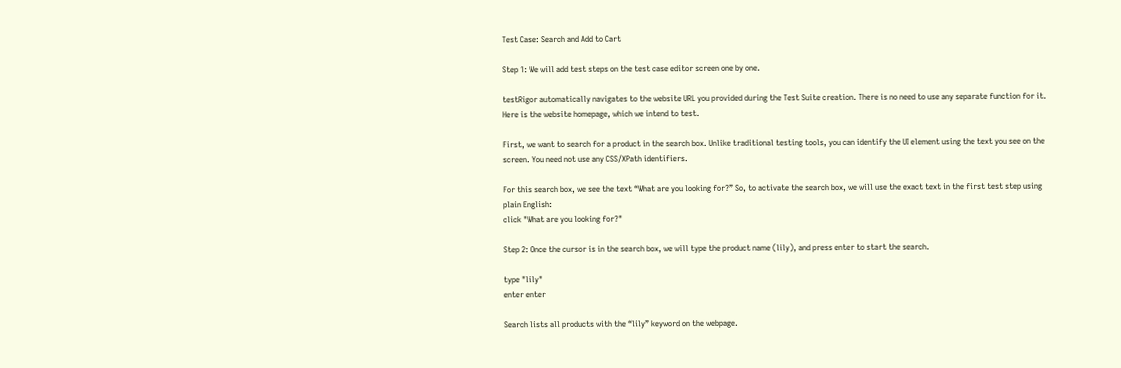Test Case: Search and Add to Cart

Step 1: We will add test steps on the test case editor screen one by one.

testRigor automatically navigates to the website URL you provided during the Test Suite creation. There is no need to use any separate function for it. Here is the website homepage, which we intend to test.

First, we want to search for a product in the search box. Unlike traditional testing tools, you can identify the UI element using the text you see on the screen. You need not use any CSS/XPath identifiers.

For this search box, we see the text “What are you looking for?” So, to activate the search box, we will use the exact text in the first test step using plain English:
click "What are you looking for?"

Step 2: Once the cursor is in the search box, we will type the product name (lily), and press enter to start the search.

type "lily"
enter enter

Search lists all products with the “lily” keyword on the webpage.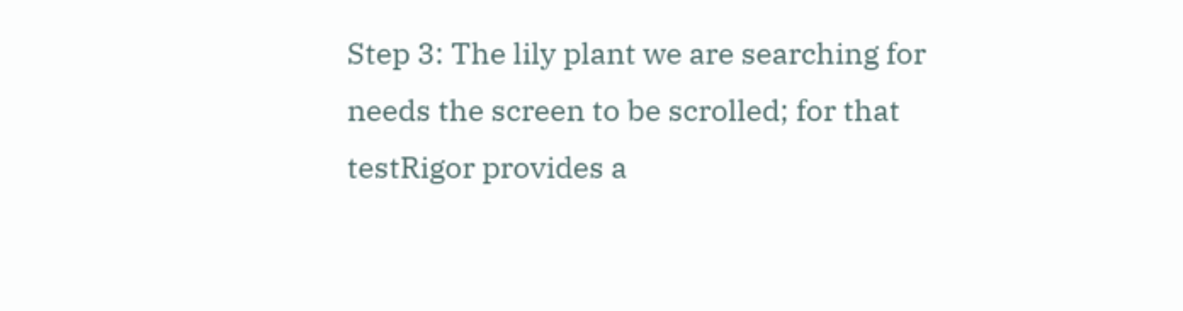Step 3: The lily plant we are searching for needs the screen to be scrolled; for that testRigor provides a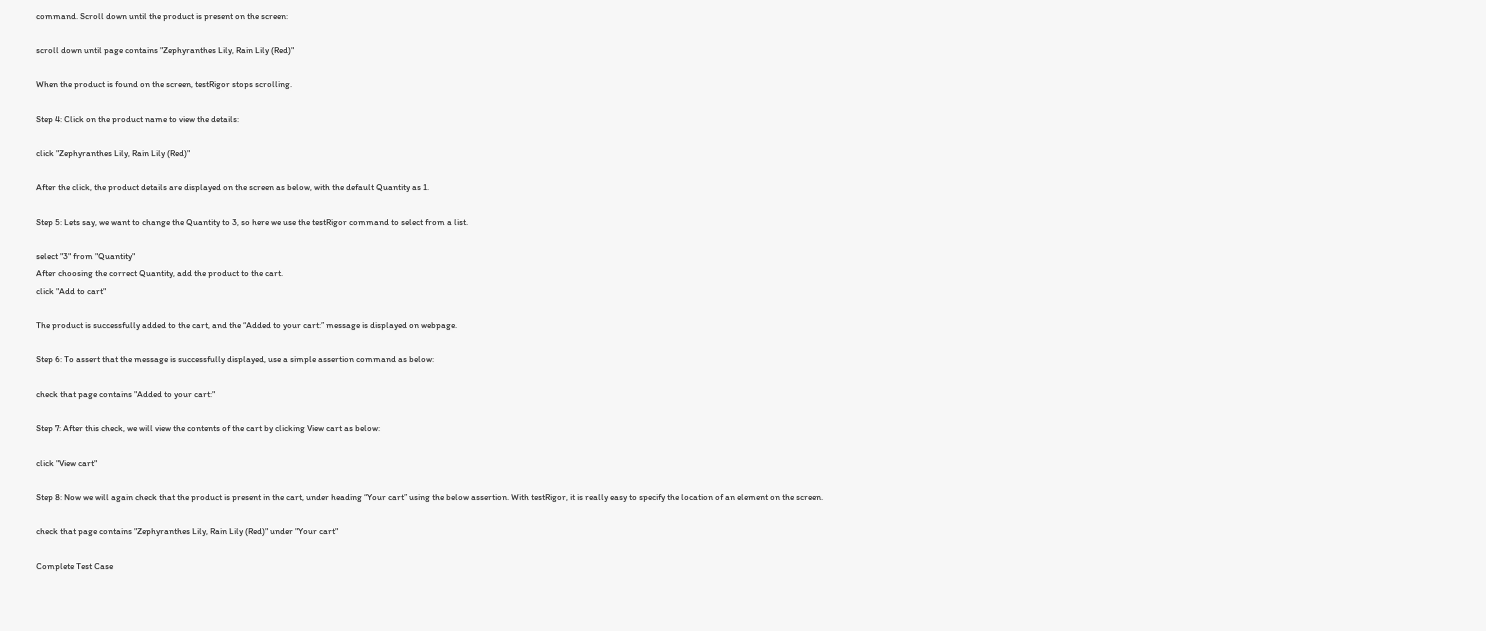command. Scroll down until the product is present on the screen:

scroll down until page contains "Zephyranthes Lily, Rain Lily (Red)"

When the product is found on the screen, testRigor stops scrolling.

Step 4: Click on the product name to view the details:

click "Zephyranthes Lily, Rain Lily (Red)"

After the click, the product details are displayed on the screen as below, with the default Quantity as 1.

Step 5: Lets say, we want to change the Quantity to 3, so here we use the testRigor command to select from a list.

select "3" from "Quantity"
After choosing the correct Quantity, add the product to the cart.
click "Add to cart"

The product is successfully added to the cart, and the “Added to your cart:” message is displayed on webpage.

Step 6: To assert that the message is successfully displayed, use a simple assertion command as below:

check that page contains "Added to your cart:"

Step 7: After this check, we will view the contents of the cart by clicking View cart as below:

click "View cart"

Step 8: Now we will again check that the product is present in the cart, under heading “Your cart” using the below assertion. With testRigor, it is really easy to specify the location of an element on the screen.

check that page contains "Zephyranthes Lily, Rain Lily (Red)" under "Your cart"

Complete Test Case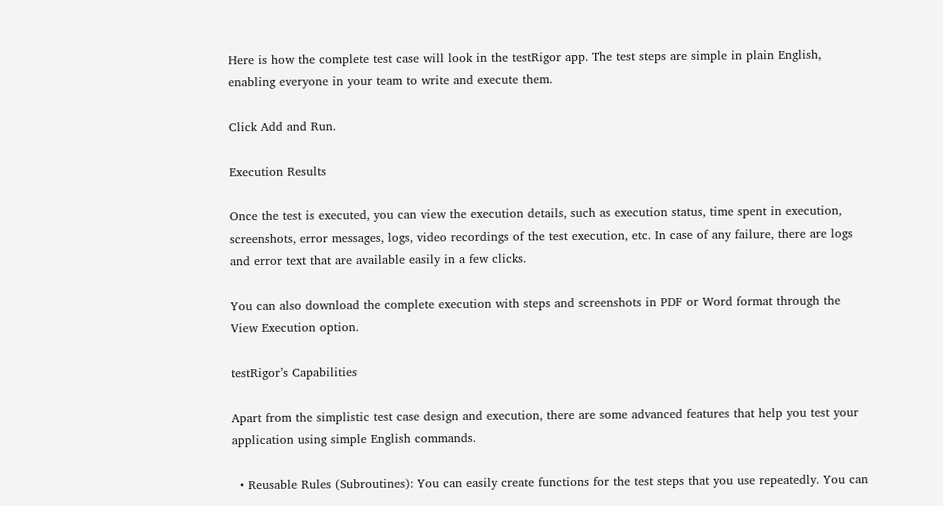Here is how the complete test case will look in the testRigor app. The test steps are simple in plain English, enabling everyone in your team to write and execute them.

Click Add and Run.

Execution Results

Once the test is executed, you can view the execution details, such as execution status, time spent in execution, screenshots, error messages, logs, video recordings of the test execution, etc. In case of any failure, there are logs and error text that are available easily in a few clicks.

You can also download the complete execution with steps and screenshots in PDF or Word format through the View Execution option.

testRigor’s Capabilities

Apart from the simplistic test case design and execution, there are some advanced features that help you test your application using simple English commands.

  • Reusable Rules (Subroutines): You can easily create functions for the test steps that you use repeatedly. You can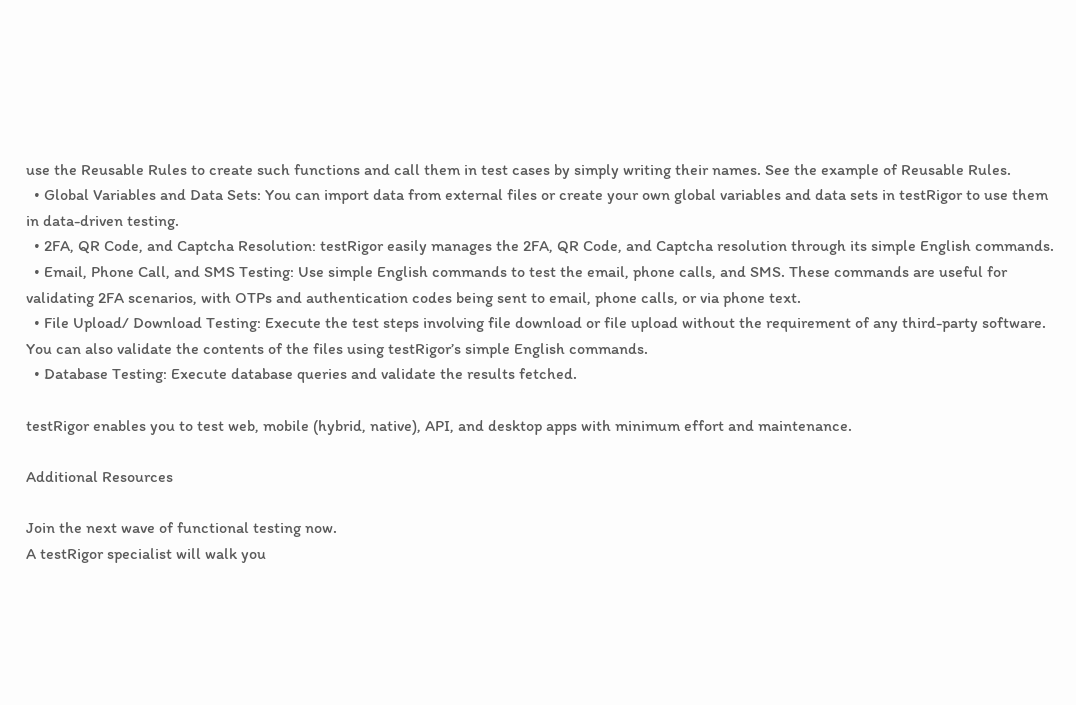use the Reusable Rules to create such functions and call them in test cases by simply writing their names. See the example of Reusable Rules.
  • Global Variables and Data Sets: You can import data from external files or create your own global variables and data sets in testRigor to use them in data-driven testing.
  • 2FA, QR Code, and Captcha Resolution: testRigor easily manages the 2FA, QR Code, and Captcha resolution through its simple English commands.
  • Email, Phone Call, and SMS Testing: Use simple English commands to test the email, phone calls, and SMS. These commands are useful for validating 2FA scenarios, with OTPs and authentication codes being sent to email, phone calls, or via phone text.
  • File Upload/ Download Testing: Execute the test steps involving file download or file upload without the requirement of any third-party software. You can also validate the contents of the files using testRigor’s simple English commands.
  • Database Testing: Execute database queries and validate the results fetched.

testRigor enables you to test web, mobile (hybrid, native), API, and desktop apps with minimum effort and maintenance.

Additional Resources

Join the next wave of functional testing now.
A testRigor specialist will walk you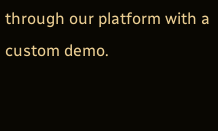through our platform with a custom demo.